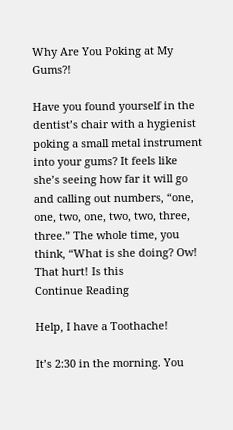Why Are You Poking at My Gums?!

Have you found yourself in the dentist’s chair with a hygienist poking a small metal instrument into your gums? It feels like she’s seeing how far it will go and calling out numbers, “one, one, two, one, two, two, three, three.” The whole time, you think, “What is she doing? Ow! That hurt! Is this
Continue Reading

Help, I have a Toothache!

It’s 2:30 in the morning. You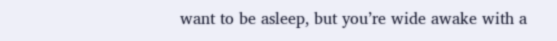want to be asleep, but you’re wide awake with a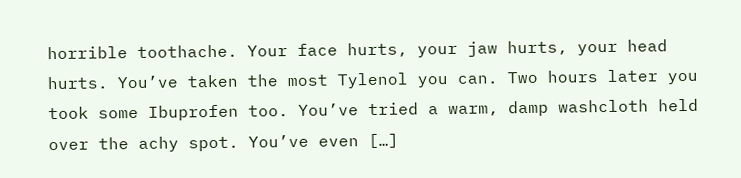horrible toothache. Your face hurts, your jaw hurts, your head hurts. You’ve taken the most Tylenol you can. Two hours later you took some Ibuprofen too. You’ve tried a warm, damp washcloth held over the achy spot. You’ve even […]